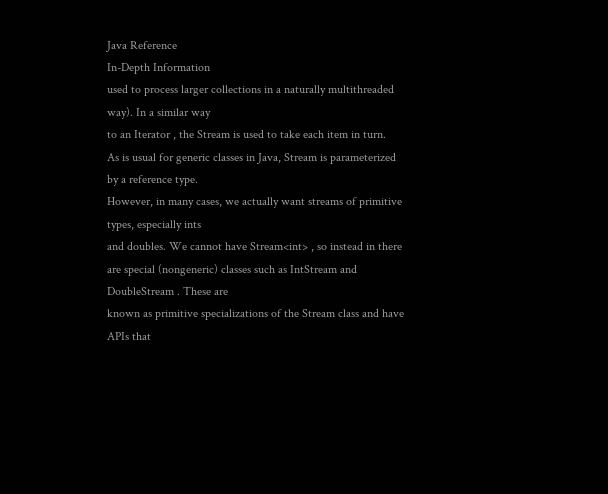Java Reference
In-Depth Information
used to process larger collections in a naturally multithreaded way). In a similar way
to an Iterator , the Stream is used to take each item in turn.
As is usual for generic classes in Java, Stream is parameterized by a reference type.
However, in many cases, we actually want streams of primitive types, especially ints
and doubles. We cannot have Stream<int> , so instead in there
are special (nongeneric) classes such as IntStream and DoubleStream . These are
known as primitive specializations of the Stream class and have APIs that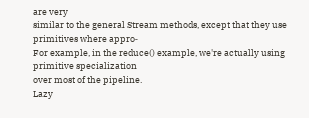are very
similar to the general Stream methods, except that they use primitives where appro‐
For example, in the reduce() example, we're actually using primitive specialization
over most of the pipeline.
Lazy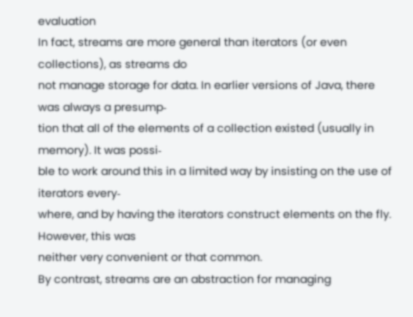evaluation
In fact, streams are more general than iterators (or even collections), as streams do
not manage storage for data. In earlier versions of Java, there was always a presump‐
tion that all of the elements of a collection existed (usually in memory). It was possi‐
ble to work around this in a limited way by insisting on the use of iterators every‐
where, and by having the iterators construct elements on the fly. However, this was
neither very convenient or that common.
By contrast, streams are an abstraction for managing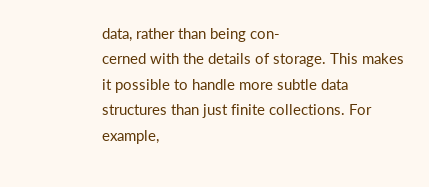data, rather than being con‐
cerned with the details of storage. This makes it possible to handle more subtle data
structures than just finite collections. For example,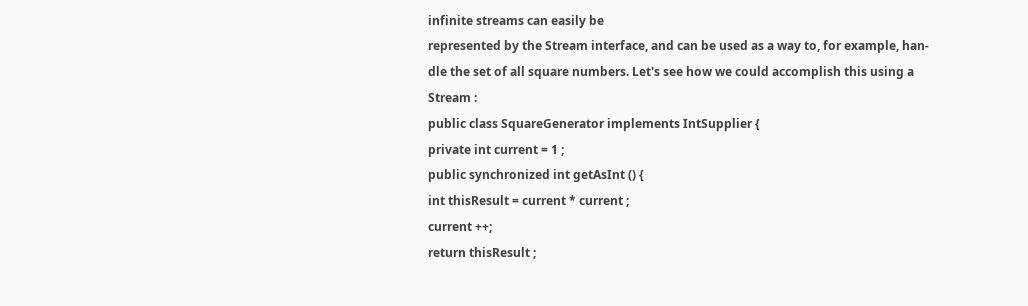infinite streams can easily be
represented by the Stream interface, and can be used as a way to, for example, han‐
dle the set of all square numbers. Let's see how we could accomplish this using a
Stream :
public class SquareGenerator implements IntSupplier {
private int current = 1 ;
public synchronized int getAsInt () {
int thisResult = current * current ;
current ++;
return thisResult ;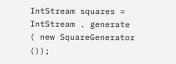IntStream squares = IntStream . generate ( new SquareGenerator ());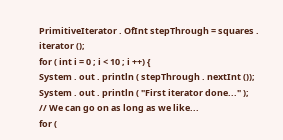PrimitiveIterator . OfInt stepThrough = squares . iterator ();
for ( int i = 0 ; i < 10 ; i ++) {
System . out . println ( stepThrough . nextInt ());
System . out . println ( "First iterator done..." );
// We can go on as long as we like...
for (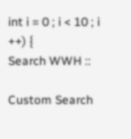int i = 0 ; i < 10 ; i ++) {
Search WWH ::

Custom Search